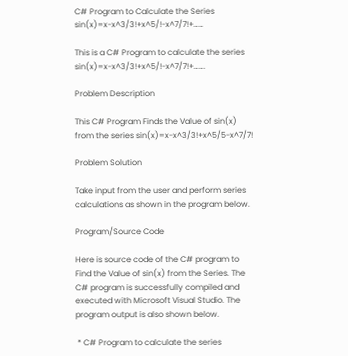C# Program to Calculate the Series sin(x)=x-x^3/3!+x^5/!-x^7/7!+……

This is a C# Program to calculate the series sin(x)=x-x^3/3!+x^5/!-x^7/7!+…….

Problem Description

This C# Program Finds the Value of sin(x) from the series sin(x)=x-x^3/3!+x^5/5-x^7/7!

Problem Solution

Take input from the user and perform series calculations as shown in the program below.

Program/Source Code

Here is source code of the C# program to Find the Value of sin(x) from the Series. The C# program is successfully compiled and executed with Microsoft Visual Studio. The program output is also shown below.

 * C# Program to calculate the series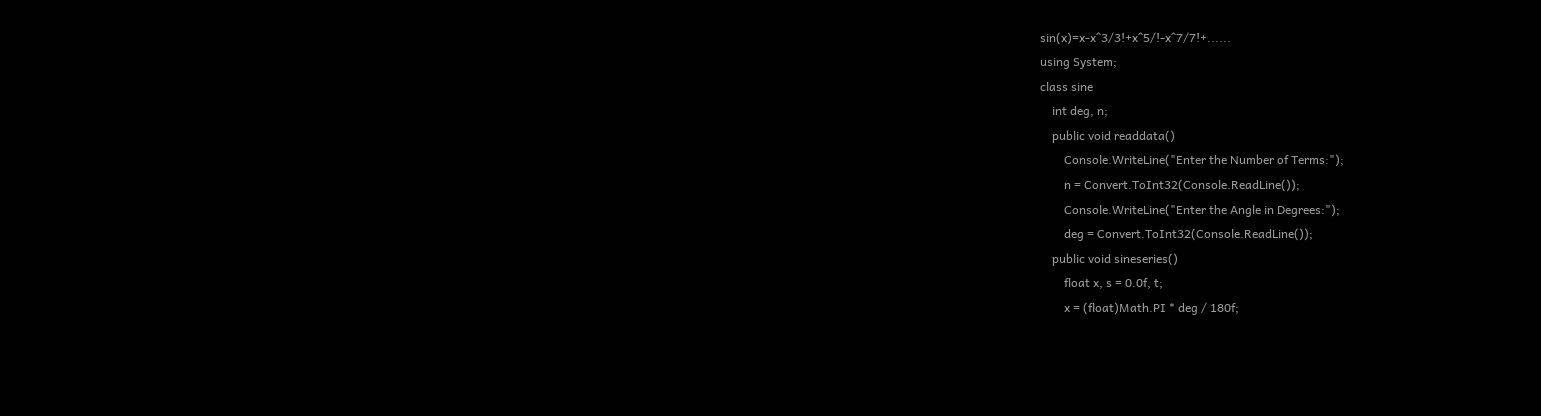sin(x)=x-x^3/3!+x^5/!-x^7/7!+......
using System;
class sine
    int deg, n;
    public void readdata()
        Console.WriteLine("Enter the Number of Terms:");
        n = Convert.ToInt32(Console.ReadLine());
        Console.WriteLine("Enter the Angle in Degrees:");
        deg = Convert.ToInt32(Console.ReadLine());
    public void sineseries()
        float x, s = 0.0f, t;
        x = (float)Math.PI * deg / 180f;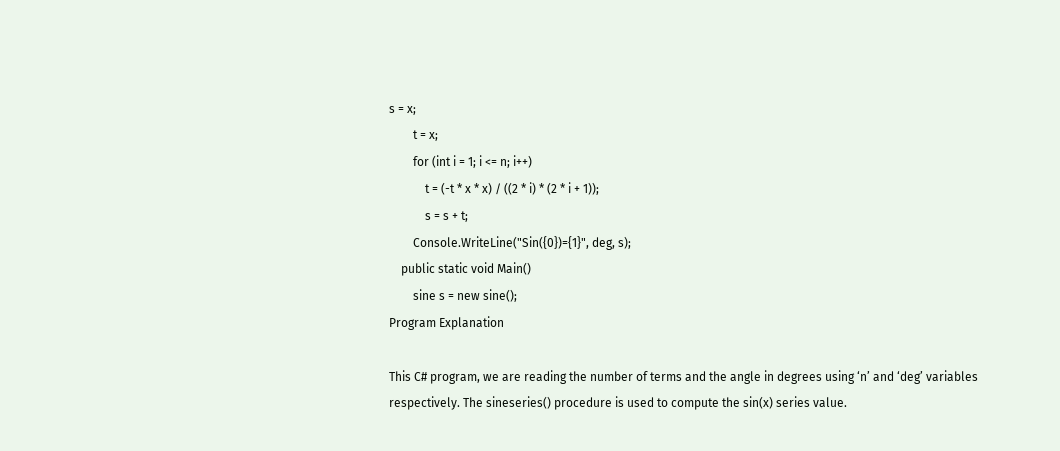s = x;
        t = x;
        for (int i = 1; i <= n; i++)
            t = (-t * x * x) / ((2 * i) * (2 * i + 1));
            s = s + t;
        Console.WriteLine("Sin({0})={1}", deg, s);
    public static void Main()
        sine s = new sine();
Program Explanation

This C# program, we are reading the number of terms and the angle in degrees using ‘n’ and ‘deg’ variables respectively. The sineseries() procedure is used to compute the sin(x) series value.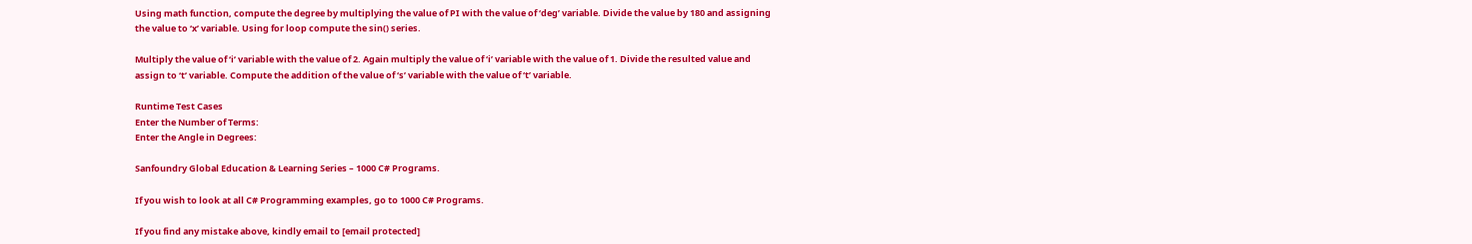Using math function, compute the degree by multiplying the value of PI with the value of ‘deg’ variable. Divide the value by 180 and assigning the value to ‘x’ variable. Using for loop compute the sin() series.

Multiply the value of ‘i’ variable with the value of 2. Again multiply the value of ‘i’ variable with the value of 1. Divide the resulted value and assign to ‘t’ variable. Compute the addition of the value of ‘s’ variable with the value of ‘t’ variable.

Runtime Test Cases
Enter the Number of Terms:
Enter the Angle in Degrees:

Sanfoundry Global Education & Learning Series – 1000 C# Programs.

If you wish to look at all C# Programming examples, go to 1000 C# Programs.

If you find any mistake above, kindly email to [email protected]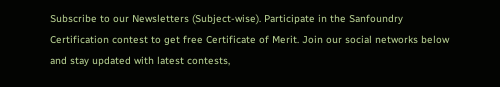Subscribe to our Newsletters (Subject-wise). Participate in the Sanfoundry Certification contest to get free Certificate of Merit. Join our social networks below and stay updated with latest contests,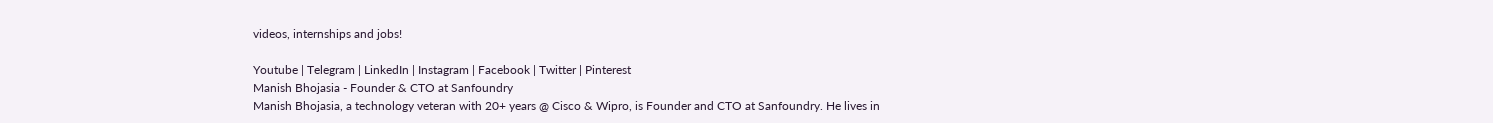videos, internships and jobs!

Youtube | Telegram | LinkedIn | Instagram | Facebook | Twitter | Pinterest
Manish Bhojasia - Founder & CTO at Sanfoundry
Manish Bhojasia, a technology veteran with 20+ years @ Cisco & Wipro, is Founder and CTO at Sanfoundry. He lives in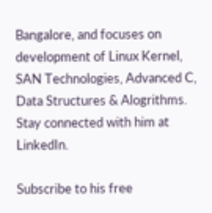Bangalore, and focuses on development of Linux Kernel, SAN Technologies, Advanced C, Data Structures & Alogrithms. Stay connected with him at LinkedIn.

Subscribe to his free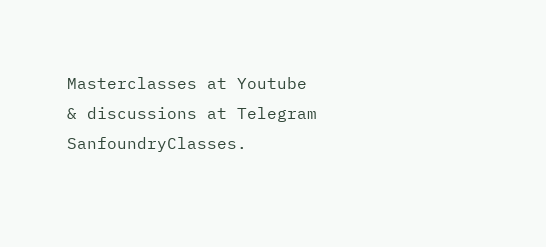Masterclasses at Youtube & discussions at Telegram SanfoundryClasses.